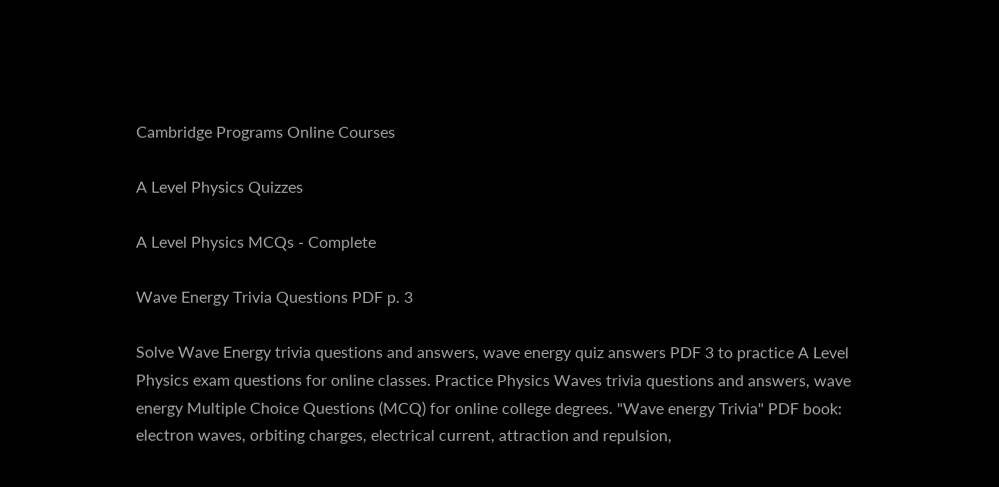Cambridge Programs Online Courses

A Level Physics Quizzes

A Level Physics MCQs - Complete

Wave Energy Trivia Questions PDF p. 3

Solve Wave Energy trivia questions and answers, wave energy quiz answers PDF 3 to practice A Level Physics exam questions for online classes. Practice Physics Waves trivia questions and answers, wave energy Multiple Choice Questions (MCQ) for online college degrees. "Wave energy Trivia" PDF book: electron waves, orbiting charges, electrical current, attraction and repulsion,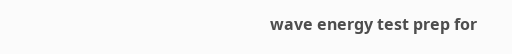wave energy test prep for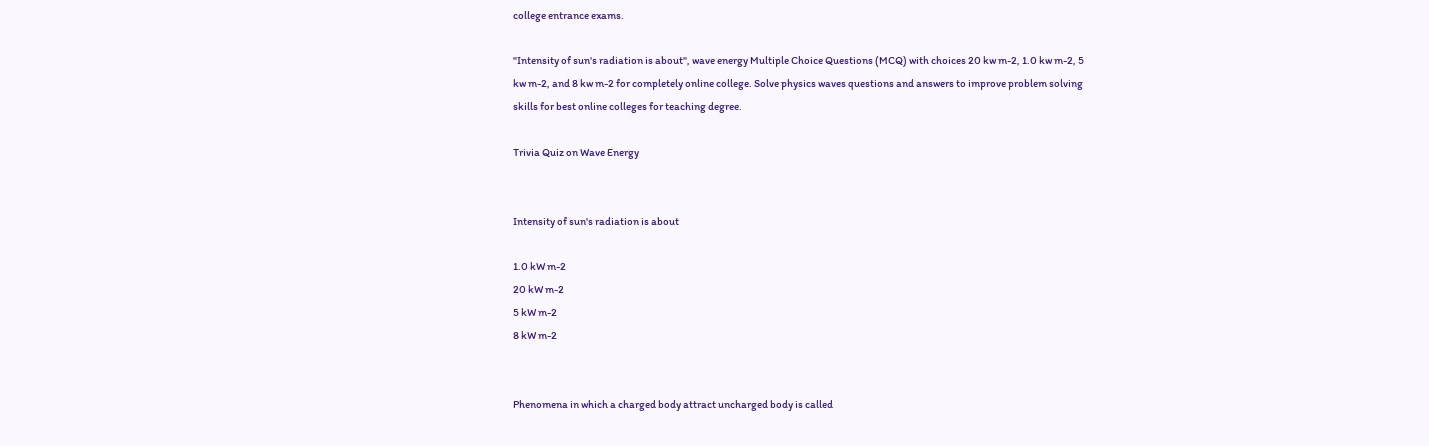college entrance exams.

"Intensity of sun's radiation is about", wave energy Multiple Choice Questions (MCQ) with choices 20 kw m-2, 1.0 kw m-2, 5 kw m-2, and 8 kw m-2 for completely online college. Solve physics waves questions and answers to improve problem solving skills for best online colleges for teaching degree.

Trivia Quiz on Wave Energy


Intensity of sun's radiation is about

1.0 kW m-2
20 kW m-2
5 kW m-2
8 kW m-2


Phenomena in which a charged body attract uncharged body is called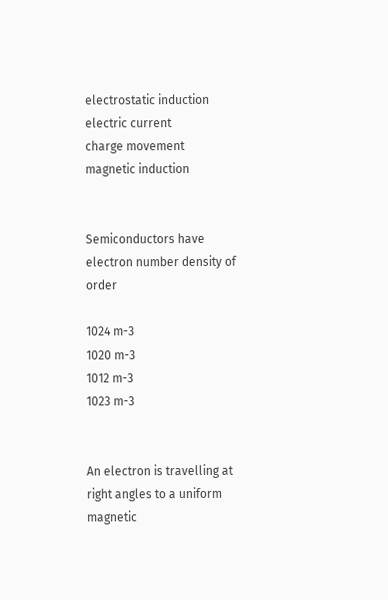electrostatic induction
electric current
charge movement
magnetic induction


Semiconductors have electron number density of order

1024 m-3
1020 m-3
1012 m-3
1023 m-3


An electron is travelling at right angles to a uniform magnetic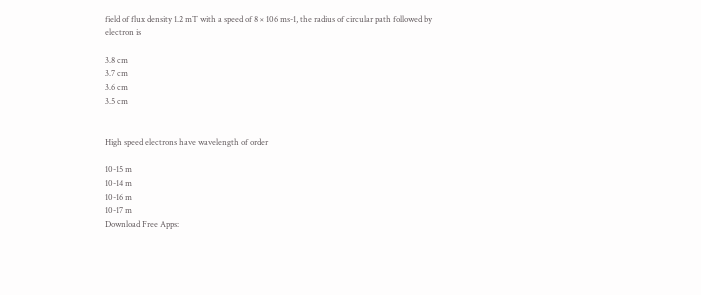field of flux density 1.2 mT with a speed of 8 × 106 ms-1, the radius of circular path followed by electron is

3.8 cm
3.7 cm
3.6 cm
3.5 cm


High speed electrons have wavelength of order

10-15 m
10-14 m
10-16 m
10-17 m
Download Free Apps: